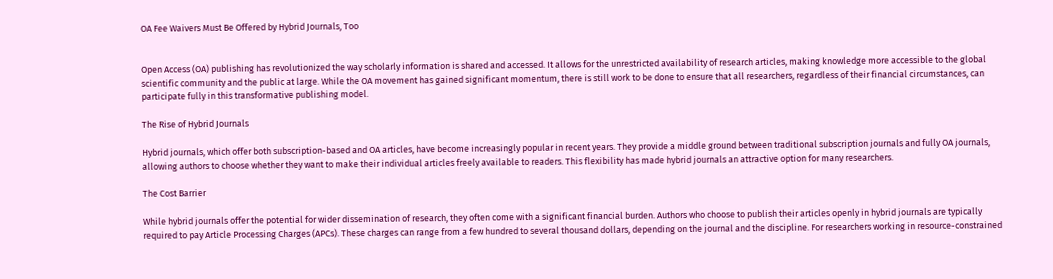OA Fee Waivers Must Be Offered by Hybrid Journals, Too


Open Access (OA) publishing has revolutionized the way scholarly information is shared and accessed. It allows for the unrestricted availability of research articles, making knowledge more accessible to the global scientific community and the public at large. While the OA movement has gained significant momentum, there is still work to be done to ensure that all researchers, regardless of their financial circumstances, can participate fully in this transformative publishing model.

The Rise of Hybrid Journals

Hybrid journals, which offer both subscription-based and OA articles, have become increasingly popular in recent years. They provide a middle ground between traditional subscription journals and fully OA journals, allowing authors to choose whether they want to make their individual articles freely available to readers. This flexibility has made hybrid journals an attractive option for many researchers.

The Cost Barrier

While hybrid journals offer the potential for wider dissemination of research, they often come with a significant financial burden. Authors who choose to publish their articles openly in hybrid journals are typically required to pay Article Processing Charges (APCs). These charges can range from a few hundred to several thousand dollars, depending on the journal and the discipline. For researchers working in resource-constrained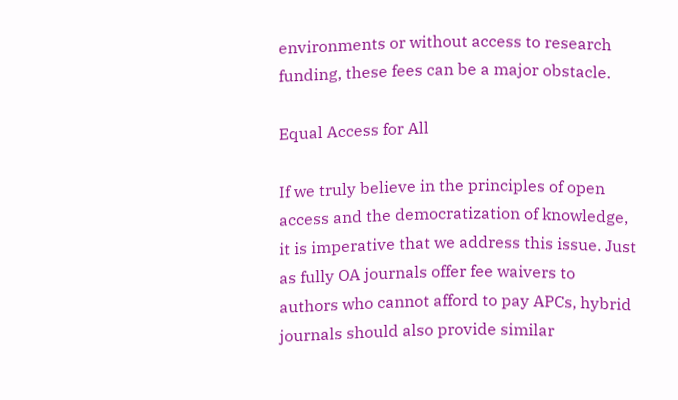environments or without access to research funding, these fees can be a major obstacle.

Equal Access for All

If we truly believe in the principles of open access and the democratization of knowledge, it is imperative that we address this issue. Just as fully OA journals offer fee waivers to authors who cannot afford to pay APCs, hybrid journals should also provide similar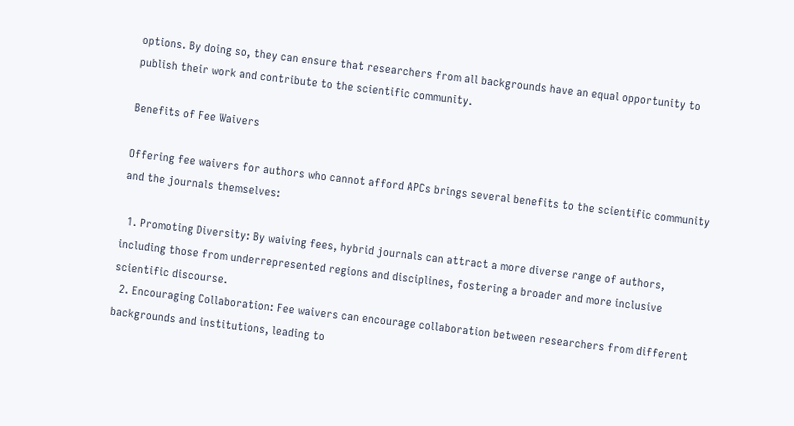options. By doing so, they can ensure that researchers from all backgrounds have an equal opportunity to publish their work and contribute to the scientific community.

Benefits of Fee Waivers

Offering fee waivers for authors who cannot afford APCs brings several benefits to the scientific community and the journals themselves:

  1. Promoting Diversity: By waiving fees, hybrid journals can attract a more diverse range of authors, including those from underrepresented regions and disciplines, fostering a broader and more inclusive scientific discourse.
  2. Encouraging Collaboration: Fee waivers can encourage collaboration between researchers from different backgrounds and institutions, leading to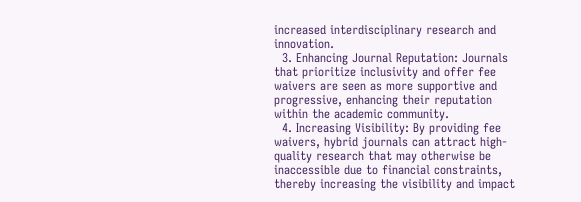increased interdisciplinary research and innovation.
  3. Enhancing Journal Reputation: Journals that prioritize inclusivity and offer fee waivers are seen as more supportive and progressive, enhancing their reputation within the academic community.
  4. Increasing Visibility: By providing fee waivers, hybrid journals can attract high-quality research that may otherwise be inaccessible due to financial constraints, thereby increasing the visibility and impact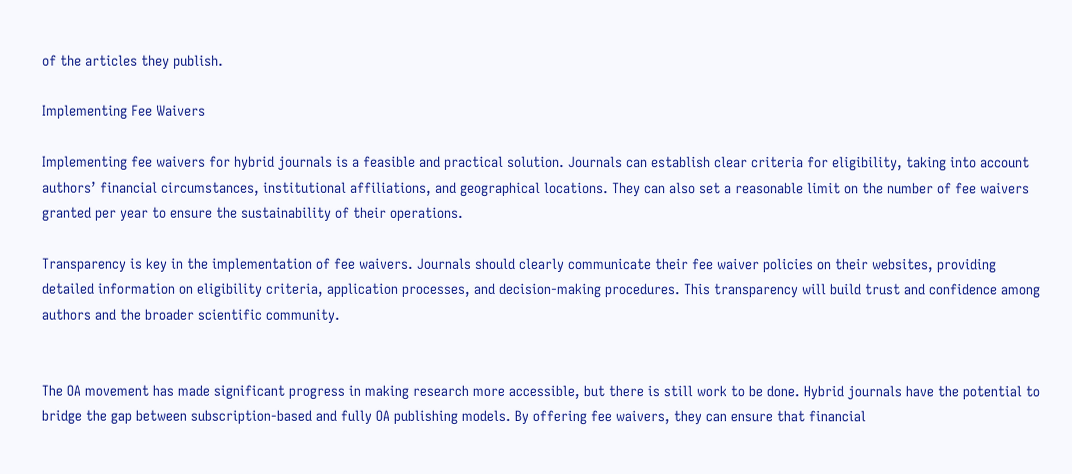of the articles they publish.

Implementing Fee Waivers

Implementing fee waivers for hybrid journals is a feasible and practical solution. Journals can establish clear criteria for eligibility, taking into account authors’ financial circumstances, institutional affiliations, and geographical locations. They can also set a reasonable limit on the number of fee waivers granted per year to ensure the sustainability of their operations.

Transparency is key in the implementation of fee waivers. Journals should clearly communicate their fee waiver policies on their websites, providing detailed information on eligibility criteria, application processes, and decision-making procedures. This transparency will build trust and confidence among authors and the broader scientific community.


The OA movement has made significant progress in making research more accessible, but there is still work to be done. Hybrid journals have the potential to bridge the gap between subscription-based and fully OA publishing models. By offering fee waivers, they can ensure that financial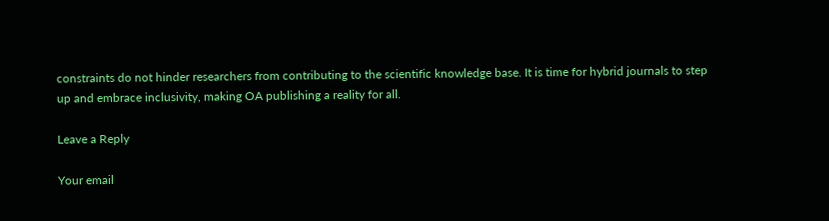constraints do not hinder researchers from contributing to the scientific knowledge base. It is time for hybrid journals to step up and embrace inclusivity, making OA publishing a reality for all.

Leave a Reply

Your email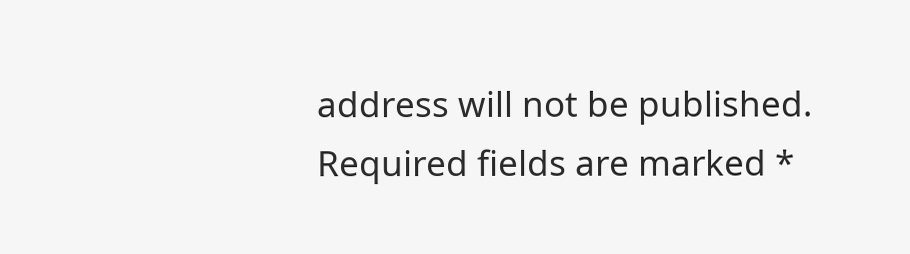address will not be published. Required fields are marked *